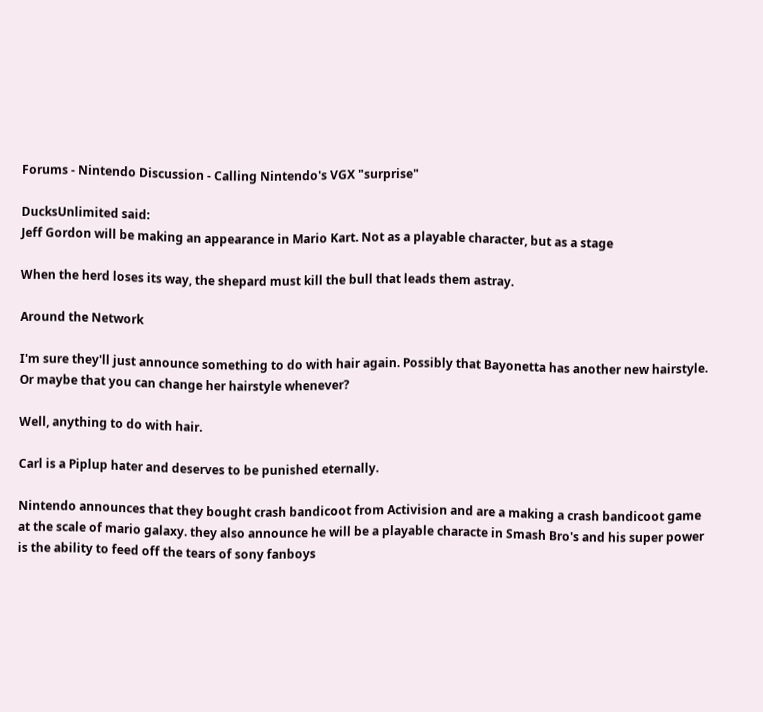Forums - Nintendo Discussion - Calling Nintendo's VGX "surprise"

DucksUnlimited said:
Jeff Gordon will be making an appearance in Mario Kart. Not as a playable character, but as a stage

When the herd loses its way, the shepard must kill the bull that leads them astray.

Around the Network

I'm sure they'll just announce something to do with hair again. Possibly that Bayonetta has another new hairstyle. Or maybe that you can change her hairstyle whenever?

Well, anything to do with hair.

Carl is a Piplup hater and deserves to be punished eternally.

Nintendo announces that they bought crash bandicoot from Activision and are a making a crash bandicoot game at the scale of mario galaxy. they also announce he will be a playable characte in Smash Bro's and his super power is the ability to feed off the tears of sony fanboys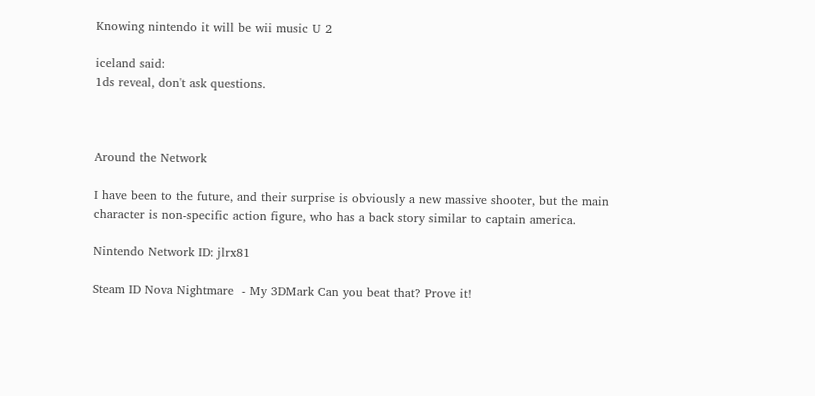Knowing nintendo it will be wii music U 2

iceland said:
1ds reveal, don't ask questions.



Around the Network

I have been to the future, and their surprise is obviously a new massive shooter, but the main character is non-specific action figure, who has a back story similar to captain america.

Nintendo Network ID: jlrx81

Steam ID Nova Nightmare  - My 3DMark Can you beat that? Prove it!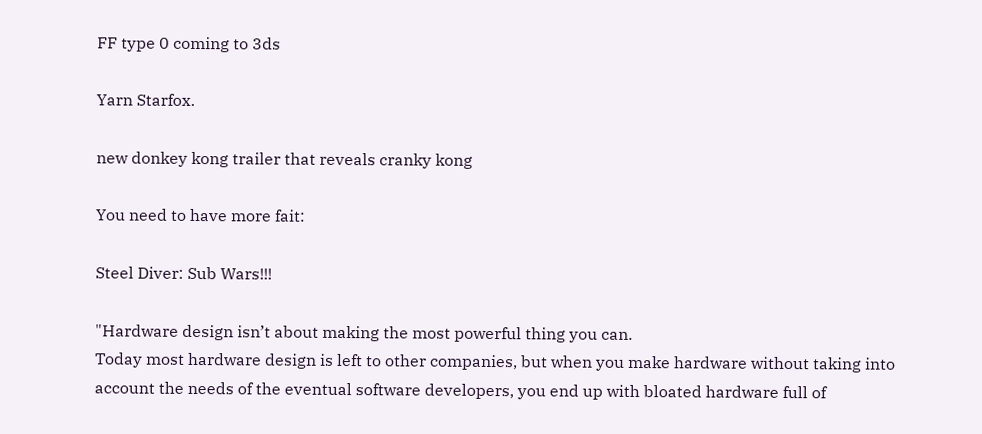FF type 0 coming to 3ds

Yarn Starfox.

new donkey kong trailer that reveals cranky kong

You need to have more fait:

Steel Diver: Sub Wars!!!

"Hardware design isn’t about making the most powerful thing you can.
Today most hardware design is left to other companies, but when you make hardware without taking into account the needs of the eventual software developers, you end up with bloated hardware full of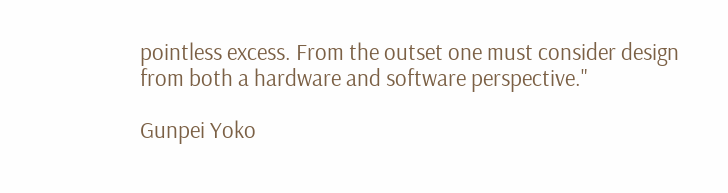pointless excess. From the outset one must consider design from both a hardware and software perspective."

Gunpei Yoko